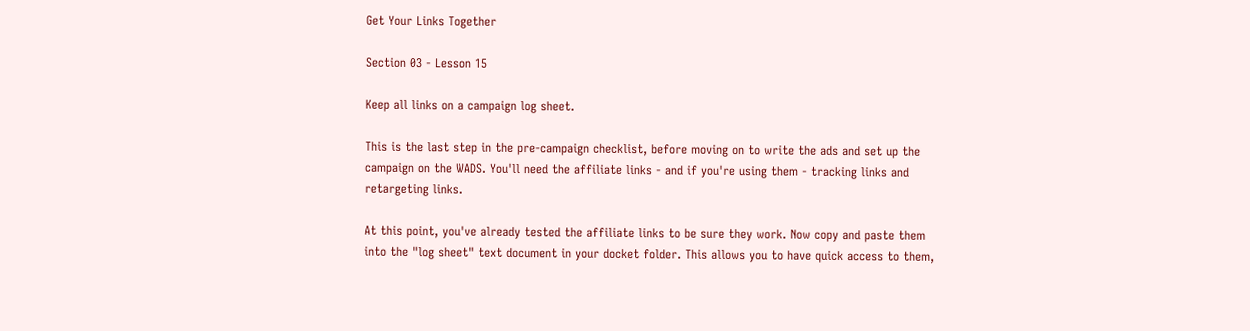Get Your Links Together

Section 03 - Lesson 15

Keep all links on a campaign log sheet.

This is the last step in the pre-campaign checklist, before moving on to write the ads and set up the campaign on the WADS. You'll need the affiliate links - and if you're using them - tracking links and retargeting links.

At this point, you've already tested the affiliate links to be sure they work. Now copy and paste them into the "log sheet" text document in your docket folder. This allows you to have quick access to them,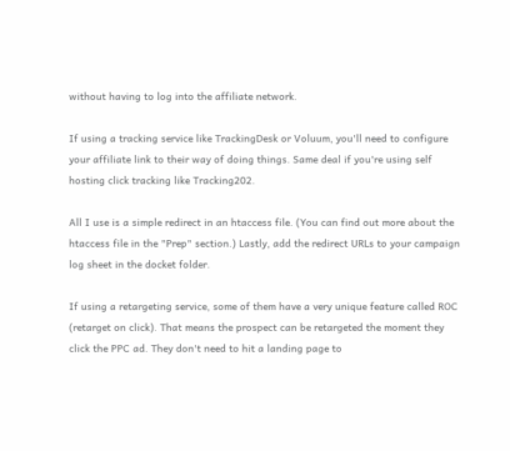without having to log into the affiliate network.

If using a tracking service like TrackingDesk or Voluum, you'll need to configure your affiliate link to their way of doing things. Same deal if you're using self hosting click tracking like Tracking202.

All I use is a simple redirect in an htaccess file. (You can find out more about the htaccess file in the "Prep" section.) Lastly, add the redirect URLs to your campaign log sheet in the docket folder.

If using a retargeting service, some of them have a very unique feature called ROC (retarget on click). That means the prospect can be retargeted the moment they click the PPC ad. They don't need to hit a landing page to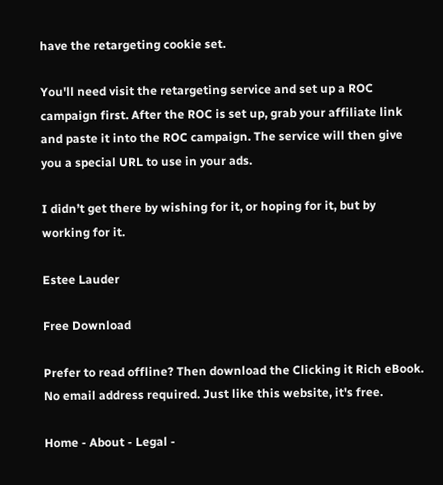have the retargeting cookie set.

You'll need visit the retargeting service and set up a ROC campaign first. After the ROC is set up, grab your affiliate link and paste it into the ROC campaign. The service will then give you a special URL to use in your ads.

I didn’t get there by wishing for it, or hoping for it, but by working for it.

Estee Lauder

Free Download

Prefer to read offline? Then download the Clicking it Rich eBook. No email address required. Just like this website, it's free.

Home - About - Legal -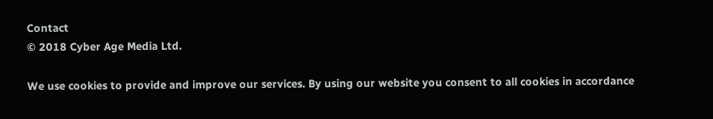Contact
© 2018 Cyber Age Media Ltd.

We use cookies to provide and improve our services. By using our website you consent to all cookies in accordance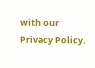with our Privacy Policy.